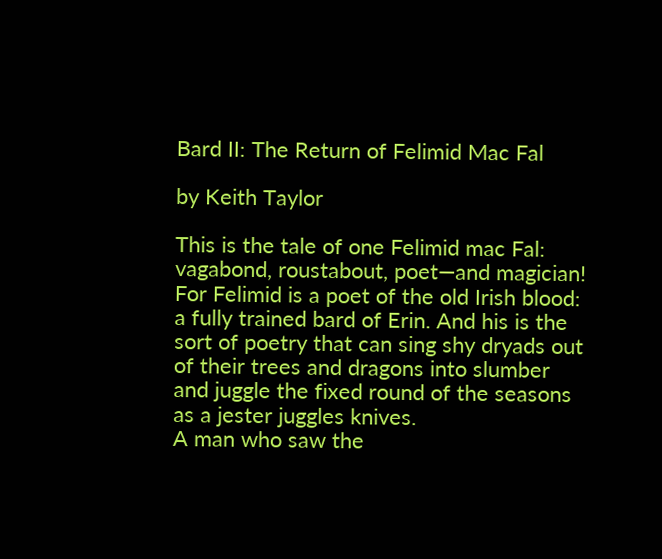Bard II: The Return of Felimid Mac Fal

by Keith Taylor

This is the tale of one Felimid mac Fal: vagabond, roustabout, poet—and magician! For Felimid is a poet of the old Irish blood: a fully trained bard of Erin. And his is the sort of poetry that can sing shy dryads out of their trees and dragons into slumber and juggle the fixed round of the seasons as a jester juggles knives.
A man who saw the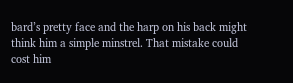bard’s pretty face and the harp on his back might think him a simple minstrel. That mistake could cost him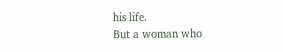his life.
But a woman who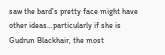saw the bard’s pretty face might have other ideas…particularly if she is Gudrun Blackhair, the most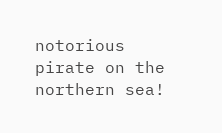notorious pirate on the northern sea!